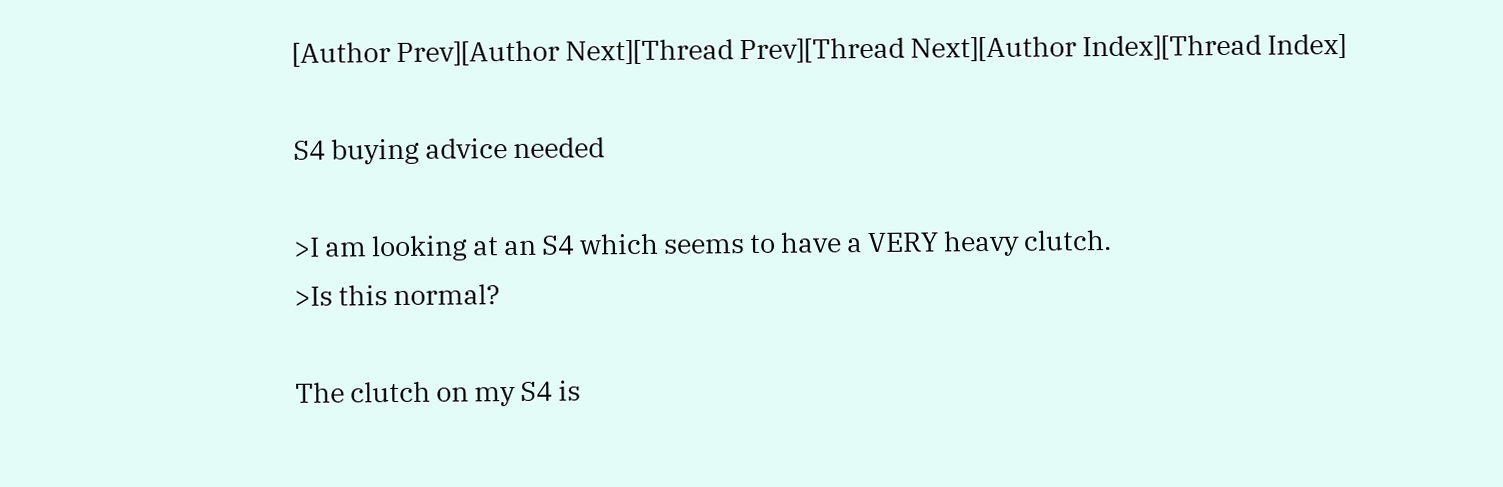[Author Prev][Author Next][Thread Prev][Thread Next][Author Index][Thread Index]

S4 buying advice needed

>I am looking at an S4 which seems to have a VERY heavy clutch.
>Is this normal?

The clutch on my S4 is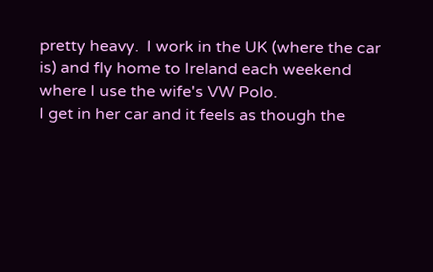pretty heavy.  I work in the UK (where the car
is) and fly home to Ireland each weekend where I use the wife's VW Polo.
I get in her car and it feels as though the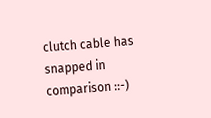clutch cable has snapped in
comparison ::-)